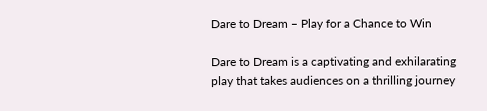Dare to Dream – Play for a Chance to Win

Dare to Dream is a captivating and exhilarating play that takes audiences on a thrilling journey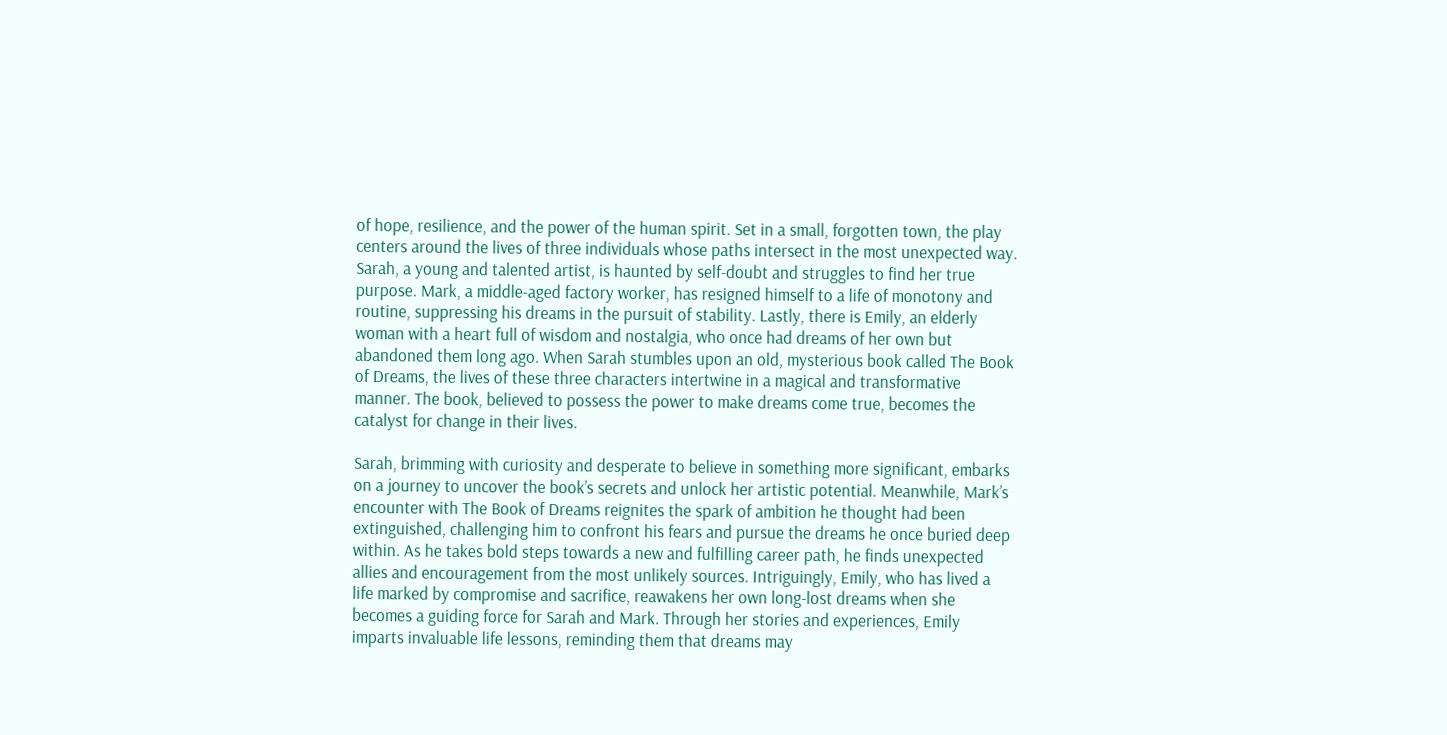of hope, resilience, and the power of the human spirit. Set in a small, forgotten town, the play centers around the lives of three individuals whose paths intersect in the most unexpected way. Sarah, a young and talented artist, is haunted by self-doubt and struggles to find her true purpose. Mark, a middle-aged factory worker, has resigned himself to a life of monotony and routine, suppressing his dreams in the pursuit of stability. Lastly, there is Emily, an elderly woman with a heart full of wisdom and nostalgia, who once had dreams of her own but abandoned them long ago. When Sarah stumbles upon an old, mysterious book called The Book of Dreams, the lives of these three characters intertwine in a magical and transformative manner. The book, believed to possess the power to make dreams come true, becomes the catalyst for change in their lives.

Sarah, brimming with curiosity and desperate to believe in something more significant, embarks on a journey to uncover the book’s secrets and unlock her artistic potential. Meanwhile, Mark’s encounter with The Book of Dreams reignites the spark of ambition he thought had been extinguished, challenging him to confront his fears and pursue the dreams he once buried deep within. As he takes bold steps towards a new and fulfilling career path, he finds unexpected allies and encouragement from the most unlikely sources. Intriguingly, Emily, who has lived a life marked by compromise and sacrifice, reawakens her own long-lost dreams when she becomes a guiding force for Sarah and Mark. Through her stories and experiences, Emily imparts invaluable life lessons, reminding them that dreams may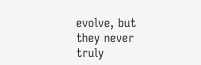evolve, but they never truly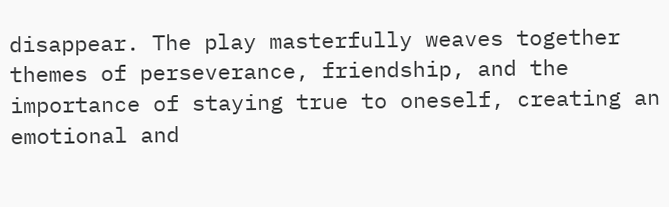disappear. The play masterfully weaves together themes of perseverance, friendship, and the importance of staying true to oneself, creating an emotional and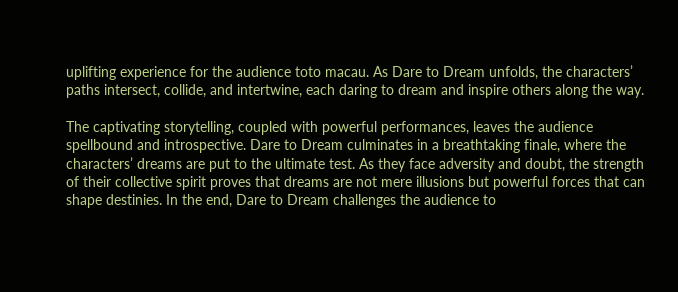uplifting experience for the audience toto macau. As Dare to Dream unfolds, the characters’ paths intersect, collide, and intertwine, each daring to dream and inspire others along the way.

The captivating storytelling, coupled with powerful performances, leaves the audience spellbound and introspective. Dare to Dream culminates in a breathtaking finale, where the characters’ dreams are put to the ultimate test. As they face adversity and doubt, the strength of their collective spirit proves that dreams are not mere illusions but powerful forces that can shape destinies. In the end, Dare to Dream challenges the audience to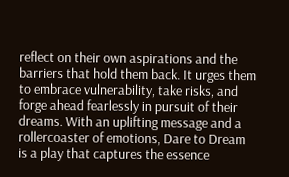reflect on their own aspirations and the barriers that hold them back. It urges them to embrace vulnerability, take risks, and forge ahead fearlessly in pursuit of their dreams. With an uplifting message and a rollercoaster of emotions, Dare to Dream is a play that captures the essence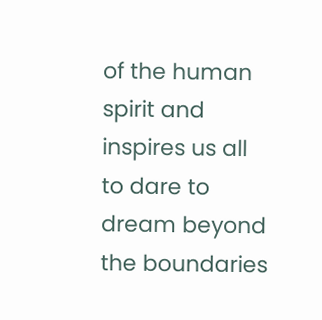of the human spirit and inspires us all to dare to dream beyond the boundaries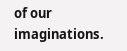of our imaginations.